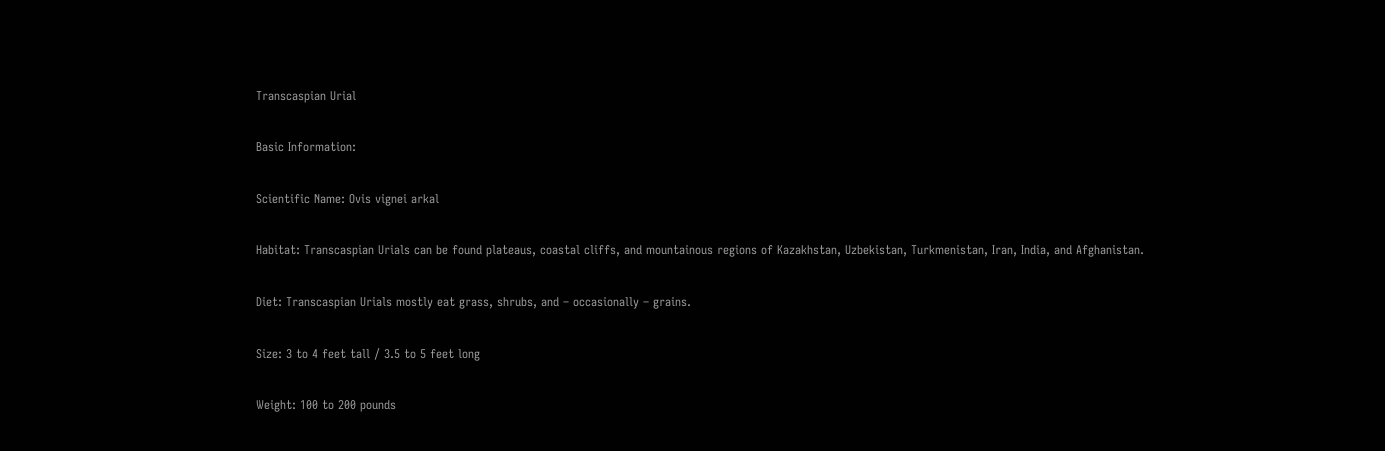Transcaspian Urial

Basic Information:

Scientific Name: Ovis vignei arkal

Habitat: Transcaspian Urials can be found plateaus, coastal cliffs, and mountainous regions of Kazakhstan, Uzbekistan, Turkmenistan, Iran, India, and Afghanistan.

Diet: Transcaspian Urials mostly eat grass, shrubs, and – occasionally – grains.

Size: 3 to 4 feet tall / 3.5 to 5 feet long

Weight: 100 to 200 pounds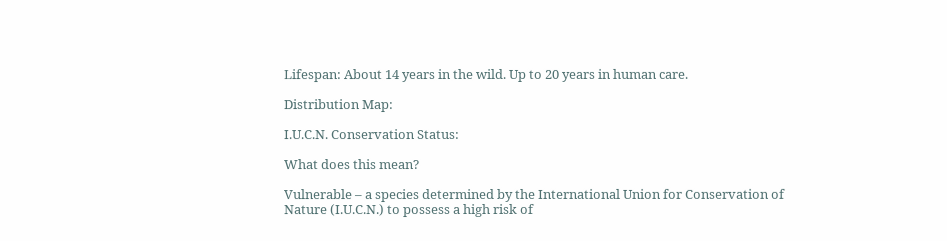Lifespan: About 14 years in the wild. Up to 20 years in human care.

Distribution Map:

I.U.C.N. Conservation Status:

What does this mean?

Vulnerable – a species determined by the International Union for Conservation of Nature (I.U.C.N.) to possess a high risk of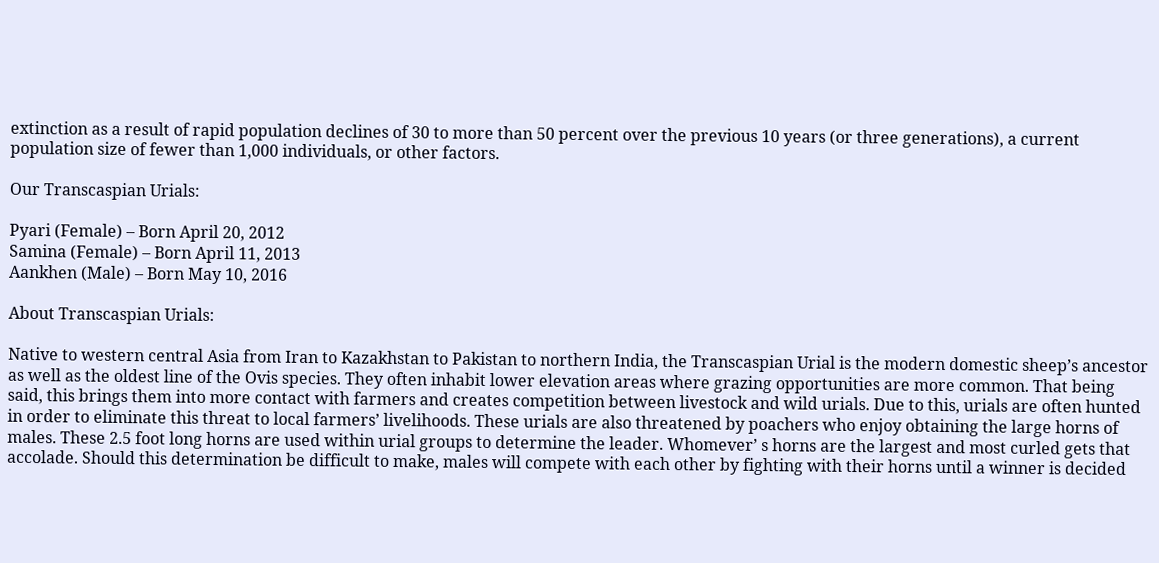extinction as a result of rapid population declines of 30 to more than 50 percent over the previous 10 years (or three generations), a current population size of fewer than 1,000 individuals, or other factors.

Our Transcaspian Urials:

Pyari (Female) – Born April 20, 2012
Samina (Female) – Born April 11, 2013
Aankhen (Male) – Born May 10, 2016

About Transcaspian Urials:

Native to western central Asia from Iran to Kazakhstan to Pakistan to northern India, the Transcaspian Urial is the modern domestic sheep’s ancestor as well as the oldest line of the Ovis species. They often inhabit lower elevation areas where grazing opportunities are more common. That being said, this brings them into more contact with farmers and creates competition between livestock and wild urials. Due to this, urials are often hunted in order to eliminate this threat to local farmers’ livelihoods. These urials are also threatened by poachers who enjoy obtaining the large horns of males. These 2.5 foot long horns are used within urial groups to determine the leader. Whomever’ s horns are the largest and most curled gets that accolade. Should this determination be difficult to make, males will compete with each other by fighting with their horns until a winner is decided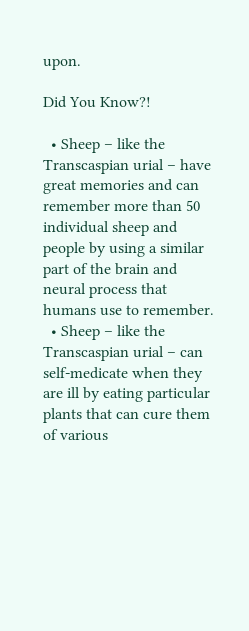upon.

Did You Know?!

  • Sheep – like the Transcaspian urial – have great memories and can remember more than 50 individual sheep and people by using a similar part of the brain and neural process that humans use to remember.
  • Sheep – like the Transcaspian urial – can self-medicate when they are ill by eating particular plants that can cure them of various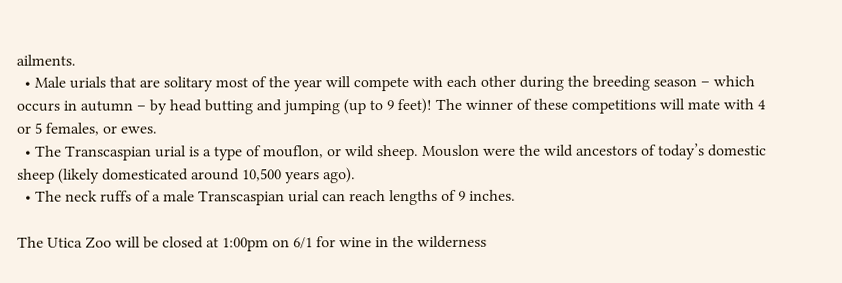ailments.
  • Male urials that are solitary most of the year will compete with each other during the breeding season – which occurs in autumn – by head butting and jumping (up to 9 feet)! The winner of these competitions will mate with 4 or 5 females, or ewes.
  • The Transcaspian urial is a type of mouflon, or wild sheep. Mouslon were the wild ancestors of today’s domestic sheep (likely domesticated around 10,500 years ago).
  • The neck ruffs of a male Transcaspian urial can reach lengths of 9 inches.

The Utica Zoo will be closed at 1:00pm on 6/1 for wine in the wilderness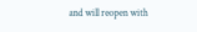and will reopen with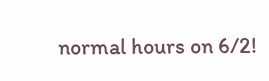normal hours on 6/2!